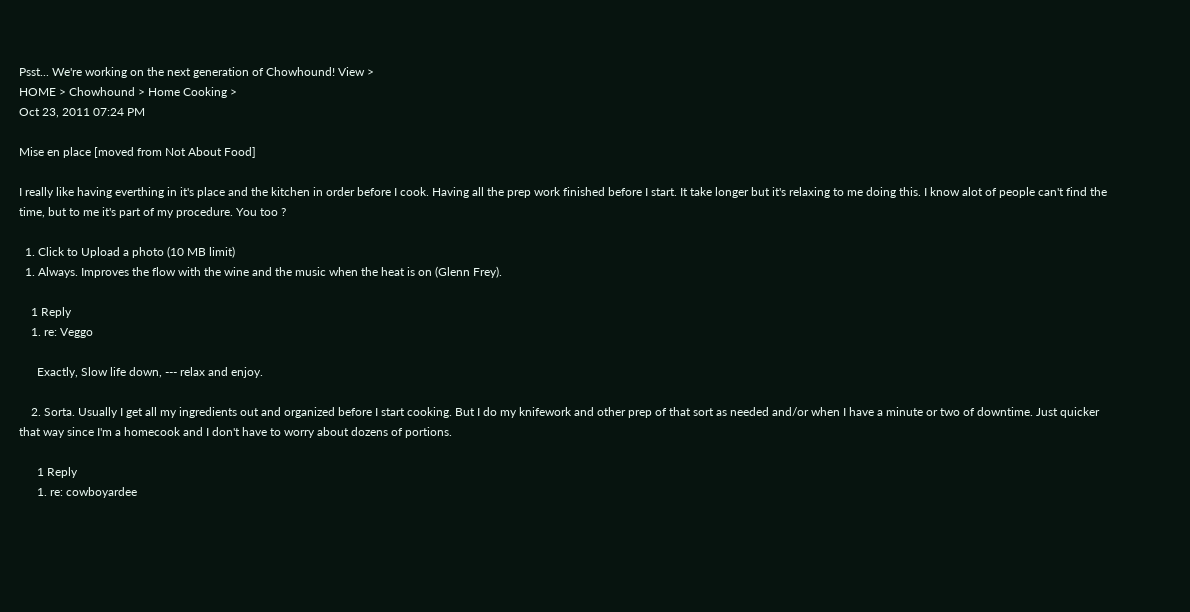Psst... We're working on the next generation of Chowhound! View >
HOME > Chowhound > Home Cooking >
Oct 23, 2011 07:24 PM

Mise en place [moved from Not About Food]

I really like having everthing in it's place and the kitchen in order before I cook. Having all the prep work finished before I start. It take longer but it's relaxing to me doing this. I know alot of people can't find the time, but to me it's part of my procedure. You too ?

  1. Click to Upload a photo (10 MB limit)
  1. Always. Improves the flow with the wine and the music when the heat is on (Glenn Frey).

    1 Reply
    1. re: Veggo

      Exactly, Slow life down, --- relax and enjoy.

    2. Sorta. Usually I get all my ingredients out and organized before I start cooking. But I do my knifework and other prep of that sort as needed and/or when I have a minute or two of downtime. Just quicker that way since I'm a homecook and I don't have to worry about dozens of portions.

      1 Reply
      1. re: cowboyardee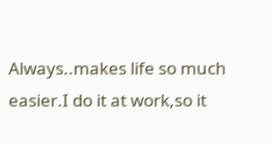Always..makes life so much easier.I do it at work,so it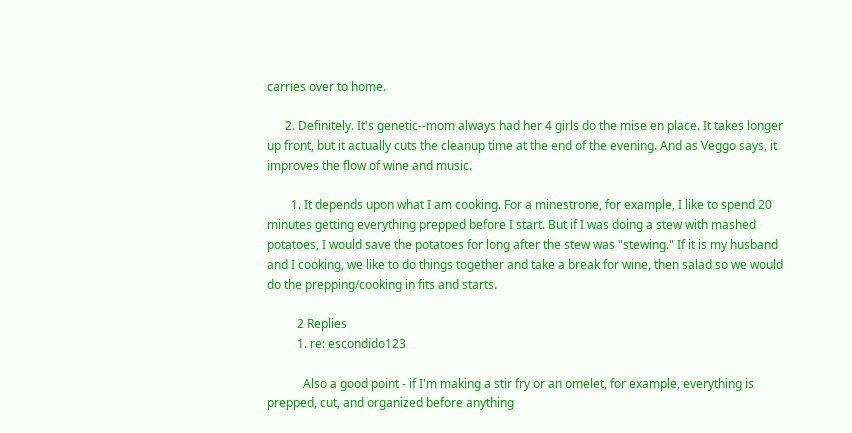carries over to home.

      2. Definitely. It's genetic--mom always had her 4 girls do the mise en place. It takes longer up front, but it actually cuts the cleanup time at the end of the evening. And as Veggo says, it improves the flow of wine and music.

        1. It depends upon what I am cooking. For a minestrone, for example, I like to spend 20 minutes getting everything prepped before I start. But if I was doing a stew with mashed potatoes, I would save the potatoes for long after the stew was "stewing." If it is my husband and I cooking, we like to do things together and take a break for wine, then salad so we would do the prepping/cooking in fits and starts.

          2 Replies
          1. re: escondido123

            Also a good point - if I'm making a stir fry or an omelet, for example, everything is prepped, cut, and organized before anything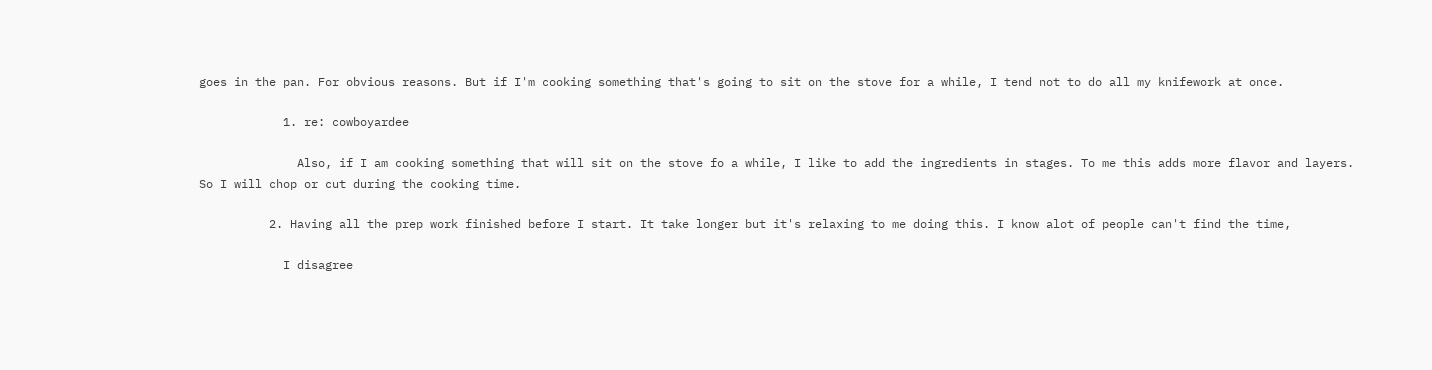goes in the pan. For obvious reasons. But if I'm cooking something that's going to sit on the stove for a while, I tend not to do all my knifework at once.

            1. re: cowboyardee

              Also, if I am cooking something that will sit on the stove fo a while, I like to add the ingredients in stages. To me this adds more flavor and layers. So I will chop or cut during the cooking time.

          2. Having all the prep work finished before I start. It take longer but it's relaxing to me doing this. I know alot of people can't find the time,

            I disagree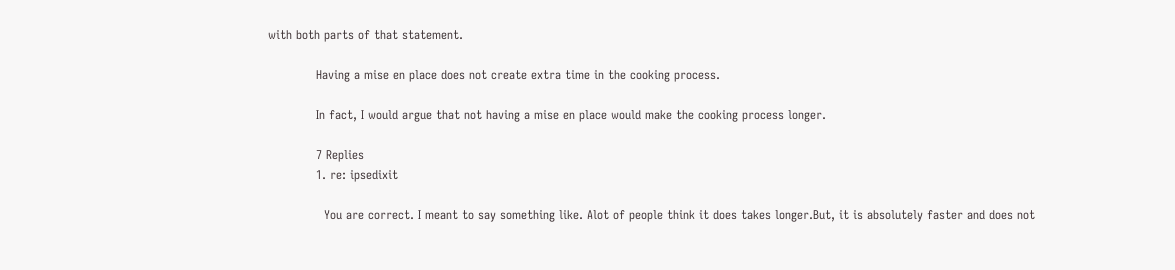with both parts of that statement.

            Having a mise en place does not create extra time in the cooking process.

            In fact, I would argue that not having a mise en place would make the cooking process longer.

            7 Replies
            1. re: ipsedixit

              You are correct. I meant to say something like. Alot of people think it does takes longer.But, it is absolutely faster and does not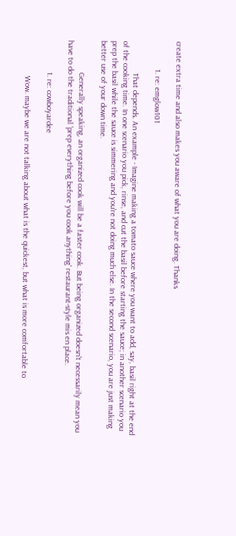create extra time and also makes you aware of what you are doing. Thanks

              1. re: emglow101

                That depends. An example - Imagine making a tomato sauce where you want to add, say, basil right at the end of the cooking time. In one scenario you pick, rinse, and cut the basil before starting the sauce; in another scenario you prep the basil while the sauce is simmering and you're not doing much else. In the second scenario, you are just making better use of your down time.

                Generally speaking, an organized cook will be a faster cook. But being organized doesn't necessarily mean you have to do the traditional 'prep everything before you cook anything' restaurant-style mis en place.

                1. re: cowboyardee

                  Wow. maybe we are not talking about what is the quickest, but what is more comfortable to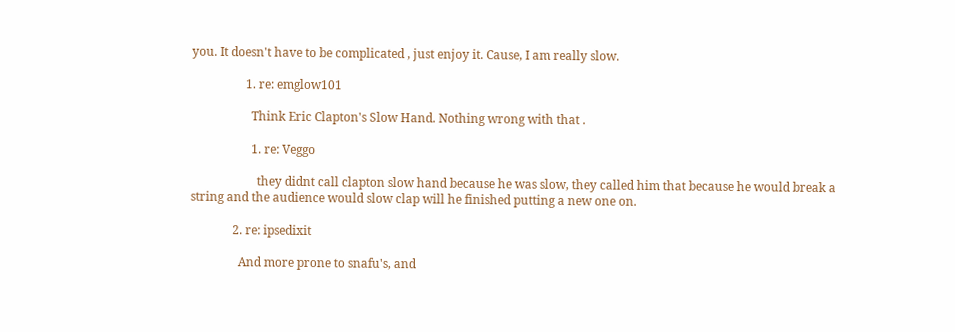you. It doesn't have to be complicated , just enjoy it. Cause, I am really slow.

                  1. re: emglow101

                    Think Eric Clapton's Slow Hand. Nothing wrong with that .

                    1. re: Veggo

                      they didnt call clapton slow hand because he was slow, they called him that because he would break a string and the audience would slow clap will he finished putting a new one on.

              2. re: ipsedixit

                And more prone to snafu's, and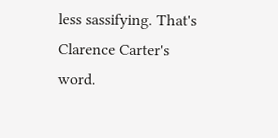less sassifying. That's Clarence Carter's word.